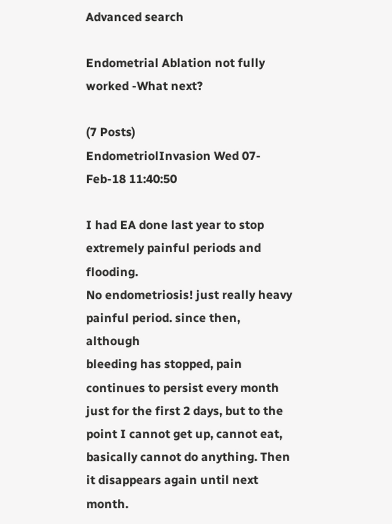Advanced search

Endometrial Ablation not fully worked -What next?

(7 Posts)
EndometriolInvasion Wed 07-Feb-18 11:40:50

I had EA done last year to stop extremely painful periods and flooding.
No endometriosis! just really heavy painful period. since then, although
bleeding has stopped, pain continues to persist every month just for the first 2 days, but to the point I cannot get up, cannot eat, basically cannot do anything. Then it disappears again until next month.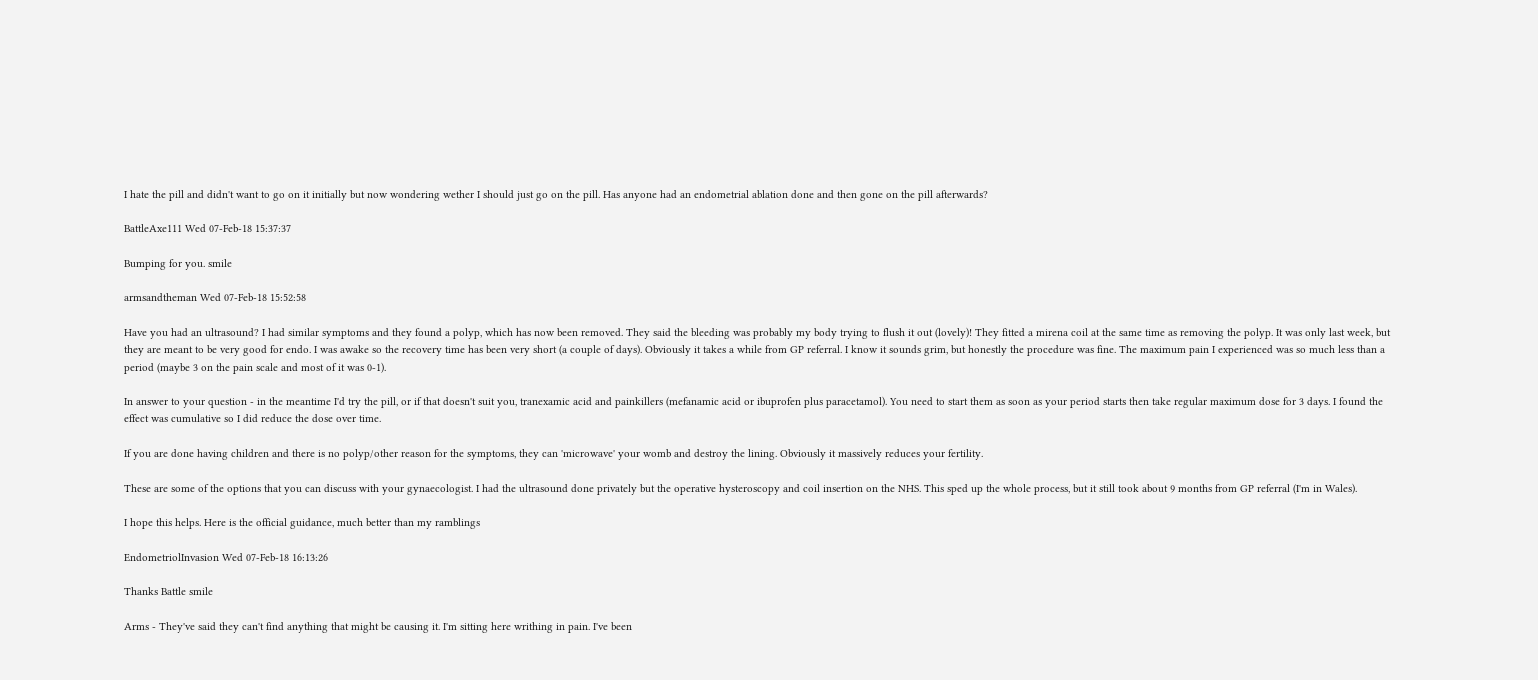I hate the pill and didn't want to go on it initially but now wondering wether I should just go on the pill. Has anyone had an endometrial ablation done and then gone on the pill afterwards?

BattleAxe111 Wed 07-Feb-18 15:37:37

Bumping for you. smile

armsandtheman Wed 07-Feb-18 15:52:58

Have you had an ultrasound? I had similar symptoms and they found a polyp, which has now been removed. They said the bleeding was probably my body trying to flush it out (lovely)! They fitted a mirena coil at the same time as removing the polyp. It was only last week, but they are meant to be very good for endo. I was awake so the recovery time has been very short (a couple of days). Obviously it takes a while from GP referral. I know it sounds grim, but honestly the procedure was fine. The maximum pain I experienced was so much less than a period (maybe 3 on the pain scale and most of it was 0-1).

In answer to your question - in the meantime I'd try the pill, or if that doesn't suit you, tranexamic acid and painkillers (mefanamic acid or ibuprofen plus paracetamol). You need to start them as soon as your period starts then take regular maximum dose for 3 days. I found the effect was cumulative so I did reduce the dose over time.

If you are done having children and there is no polyp/other reason for the symptoms, they can 'microwave' your womb and destroy the lining. Obviously it massively reduces your fertility.

These are some of the options that you can discuss with your gynaecologist. I had the ultrasound done privately but the operative hysteroscopy and coil insertion on the NHS. This sped up the whole process, but it still took about 9 months from GP referral (I'm in Wales).

I hope this helps. Here is the official guidance, much better than my ramblings

EndometriolInvasion Wed 07-Feb-18 16:13:26

Thanks Battle smile

Arms - They've said they can't find anything that might be causing it. I'm sitting here writhing in pain. I've been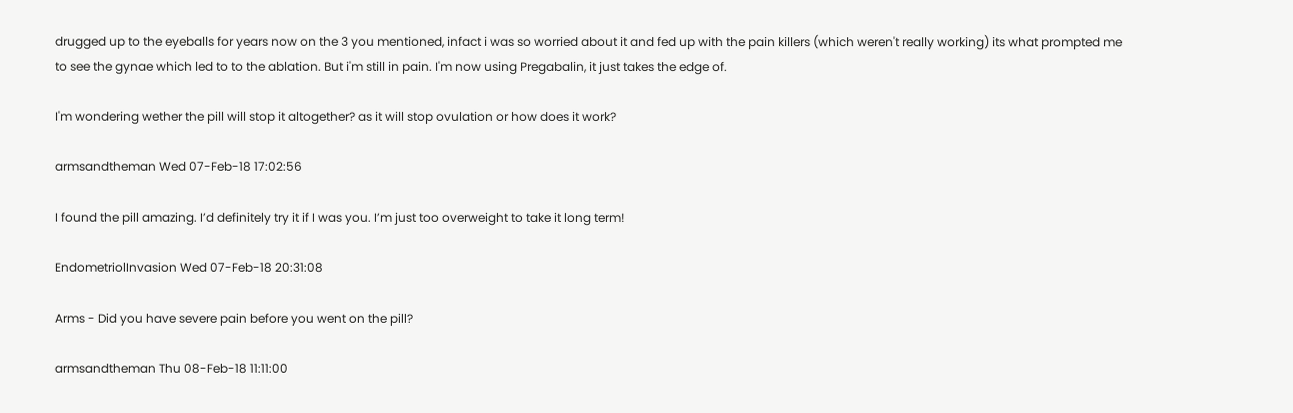drugged up to the eyeballs for years now on the 3 you mentioned, infact i was so worried about it and fed up with the pain killers (which weren't really working) its what prompted me to see the gynae which led to to the ablation. But i'm still in pain. I'm now using Pregabalin, it just takes the edge of.

I'm wondering wether the pill will stop it altogether? as it will stop ovulation or how does it work?

armsandtheman Wed 07-Feb-18 17:02:56

I found the pill amazing. I’d definitely try it if I was you. I’m just too overweight to take it long term!

EndometriolInvasion Wed 07-Feb-18 20:31:08

Arms - Did you have severe pain before you went on the pill?

armsandtheman Thu 08-Feb-18 11:11:00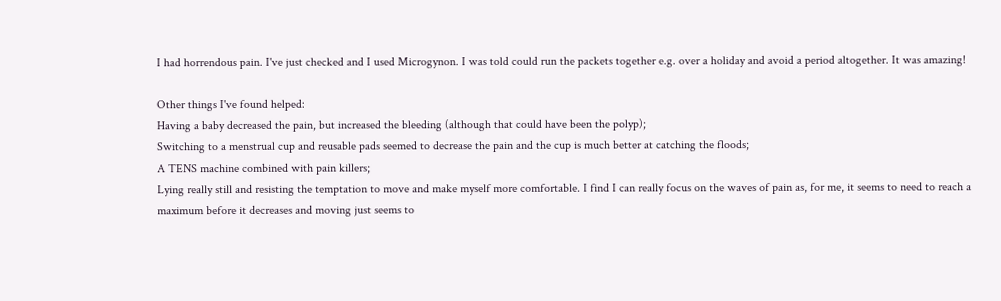I had horrendous pain. I've just checked and I used Microgynon. I was told could run the packets together e.g. over a holiday and avoid a period altogether. It was amazing!

Other things I've found helped:
Having a baby decreased the pain, but increased the bleeding (although that could have been the polyp);
Switching to a menstrual cup and reusable pads seemed to decrease the pain and the cup is much better at catching the floods;
A TENS machine combined with pain killers;
Lying really still and resisting the temptation to move and make myself more comfortable. I find I can really focus on the waves of pain as, for me, it seems to need to reach a maximum before it decreases and moving just seems to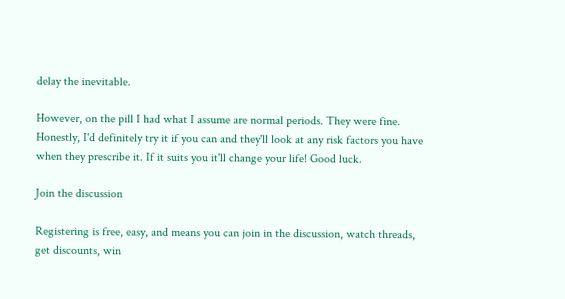delay the inevitable.

However, on the pill I had what I assume are normal periods. They were fine. Honestly, I'd definitely try it if you can and they'll look at any risk factors you have when they prescribe it. If it suits you it'll change your life! Good luck.

Join the discussion

Registering is free, easy, and means you can join in the discussion, watch threads, get discounts, win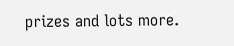prizes and lots more.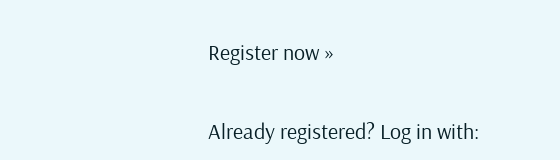Register now »

Already registered? Log in with: